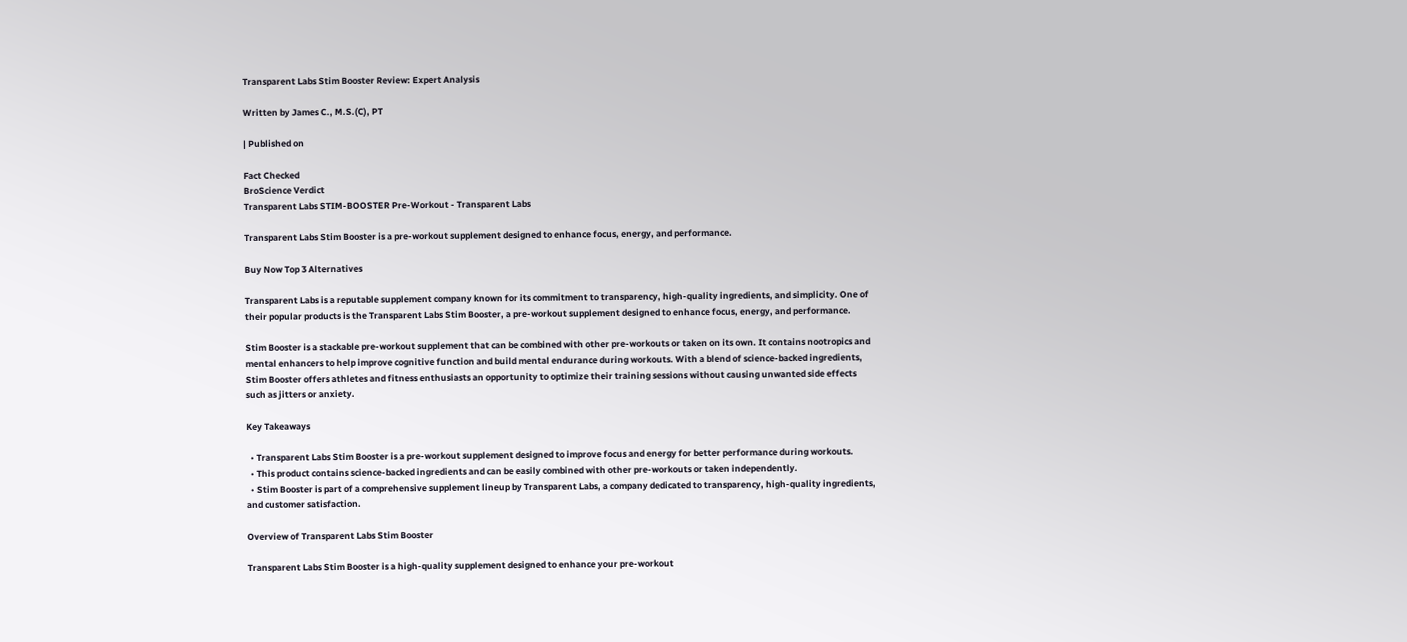Transparent Labs Stim Booster Review: Expert Analysis

Written by James C., M.S.(C), PT

| Published on

Fact Checked
BroScience Verdict
Transparent Labs STIM-BOOSTER Pre-Workout - Transparent Labs

Transparent Labs Stim Booster is a pre-workout supplement designed to enhance focus, energy, and performance.

Buy Now Top 3 Alternatives

Transparent Labs is a reputable supplement company known for its commitment to transparency, high-quality ingredients, and simplicity. One of their popular products is the Transparent Labs Stim Booster, a pre-workout supplement designed to enhance focus, energy, and performance.

Stim Booster is a stackable pre-workout supplement that can be combined with other pre-workouts or taken on its own. It contains nootropics and mental enhancers to help improve cognitive function and build mental endurance during workouts. With a blend of science-backed ingredients, Stim Booster offers athletes and fitness enthusiasts an opportunity to optimize their training sessions without causing unwanted side effects such as jitters or anxiety.

Key Takeaways

  • Transparent Labs Stim Booster is a pre-workout supplement designed to improve focus and energy for better performance during workouts.
  • This product contains science-backed ingredients and can be easily combined with other pre-workouts or taken independently.
  • Stim Booster is part of a comprehensive supplement lineup by Transparent Labs, a company dedicated to transparency, high-quality ingredients, and customer satisfaction.

Overview of Transparent Labs Stim Booster

Transparent Labs Stim Booster is a high-quality supplement designed to enhance your pre-workout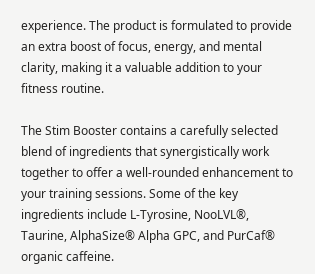experience. The product is formulated to provide an extra boost of focus, energy, and mental clarity, making it a valuable addition to your fitness routine.

The Stim Booster contains a carefully selected blend of ingredients that synergistically work together to offer a well-rounded enhancement to your training sessions. Some of the key ingredients include L-Tyrosine, NooLVL®, Taurine, AlphaSize® Alpha GPC, and PurCaf® organic caffeine.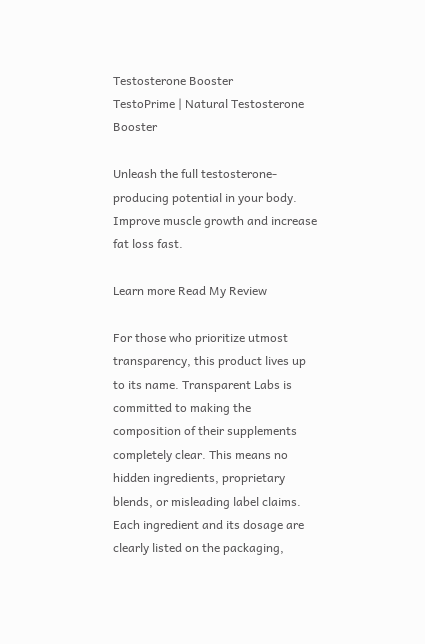Testosterone Booster
TestoPrime | Natural Testosterone Booster

Unleash the full testosterone-producing potential in your body. Improve muscle growth and increase fat loss fast.

Learn more Read My Review

For those who prioritize utmost transparency, this product lives up to its name. Transparent Labs is committed to making the composition of their supplements completely clear. This means no hidden ingredients, proprietary blends, or misleading label claims. Each ingredient and its dosage are clearly listed on the packaging,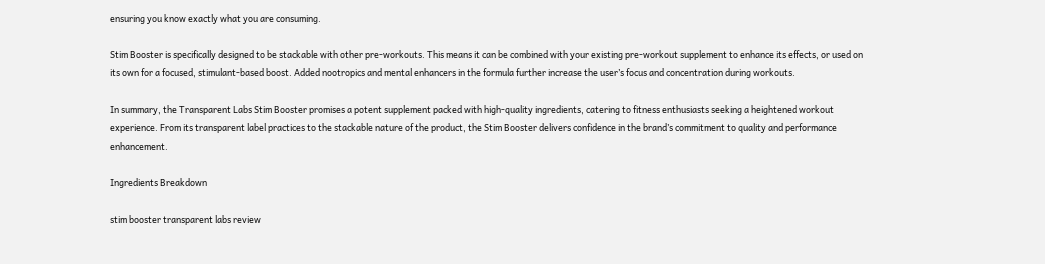ensuring you know exactly what you are consuming.

Stim Booster is specifically designed to be stackable with other pre-workouts. This means it can be combined with your existing pre-workout supplement to enhance its effects, or used on its own for a focused, stimulant-based boost. Added nootropics and mental enhancers in the formula further increase the user’s focus and concentration during workouts.

In summary, the Transparent Labs Stim Booster promises a potent supplement packed with high-quality ingredients, catering to fitness enthusiasts seeking a heightened workout experience. From its transparent label practices to the stackable nature of the product, the Stim Booster delivers confidence in the brand’s commitment to quality and performance enhancement.

Ingredients Breakdown

stim booster transparent labs review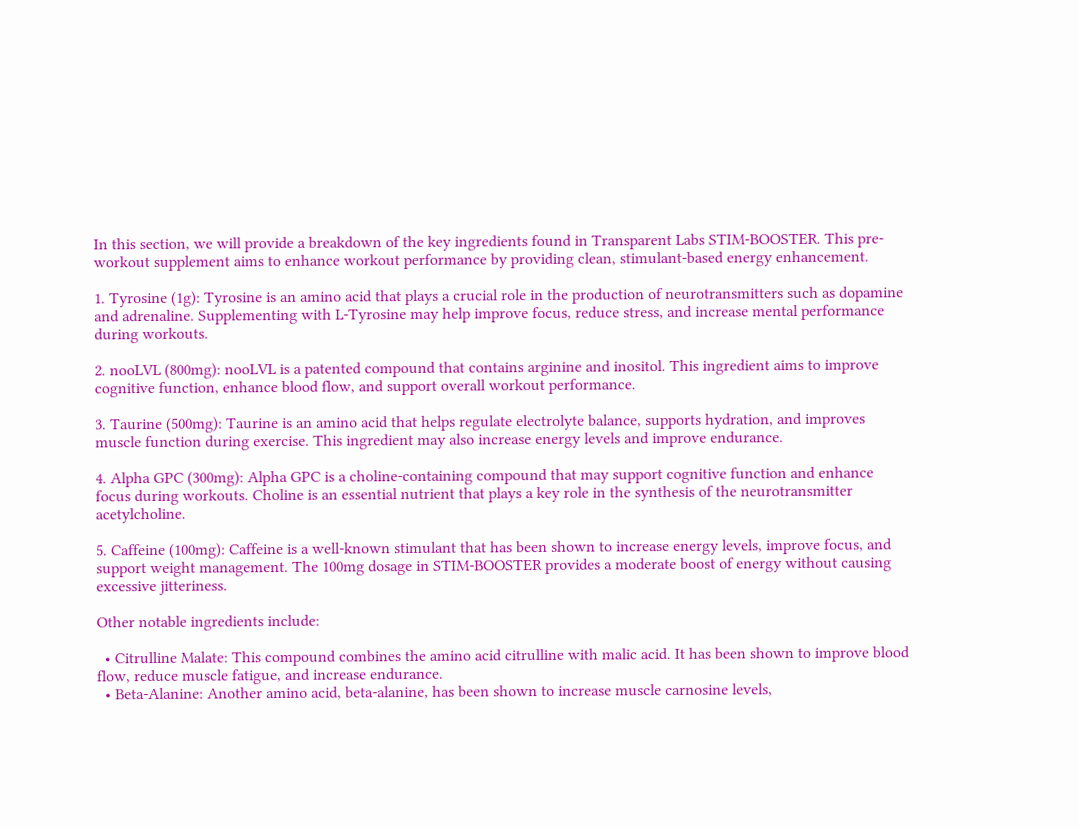In this section, we will provide a breakdown of the key ingredients found in Transparent Labs STIM-BOOSTER. This pre-workout supplement aims to enhance workout performance by providing clean, stimulant-based energy enhancement.

1. Tyrosine (1g): Tyrosine is an amino acid that plays a crucial role in the production of neurotransmitters such as dopamine and adrenaline. Supplementing with L-Tyrosine may help improve focus, reduce stress, and increase mental performance during workouts.

2. nooLVL (800mg): nooLVL is a patented compound that contains arginine and inositol. This ingredient aims to improve cognitive function, enhance blood flow, and support overall workout performance.

3. Taurine (500mg): Taurine is an amino acid that helps regulate electrolyte balance, supports hydration, and improves muscle function during exercise. This ingredient may also increase energy levels and improve endurance.

4. Alpha GPC (300mg): Alpha GPC is a choline-containing compound that may support cognitive function and enhance focus during workouts. Choline is an essential nutrient that plays a key role in the synthesis of the neurotransmitter acetylcholine.

5. Caffeine (100mg): Caffeine is a well-known stimulant that has been shown to increase energy levels, improve focus, and support weight management. The 100mg dosage in STIM-BOOSTER provides a moderate boost of energy without causing excessive jitteriness.

Other notable ingredients include:

  • Citrulline Malate: This compound combines the amino acid citrulline with malic acid. It has been shown to improve blood flow, reduce muscle fatigue, and increase endurance.
  • Beta-Alanine: Another amino acid, beta-alanine, has been shown to increase muscle carnosine levels,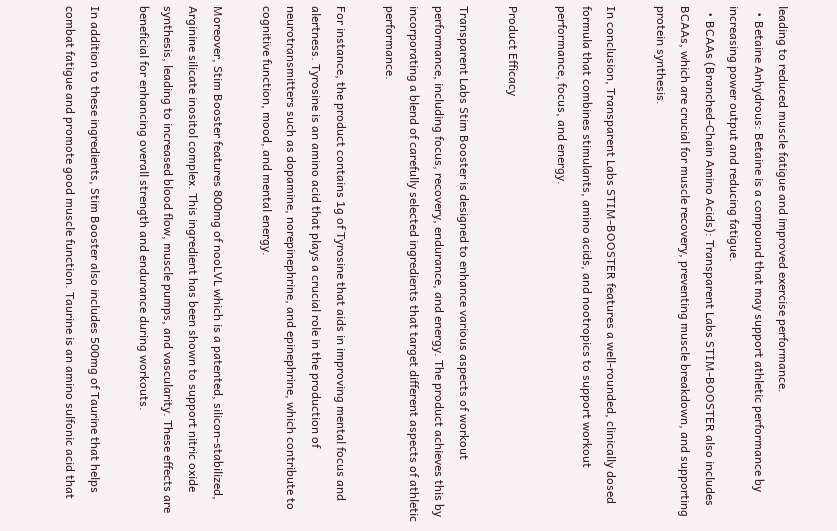leading to reduced muscle fatigue and improved exercise performance.
  • Betaine Anhydrous: Betaine is a compound that may support athletic performance by increasing power output and reducing fatigue.
  • BCAAs (Branched-Chain Amino Acids): Transparent Labs STIM-BOOSTER also includes BCAAs, which are crucial for muscle recovery, preventing muscle breakdown, and supporting protein synthesis.

In conclusion, Transparent Labs STIM-BOOSTER features a well-rounded, clinically dosed formula that combines stimulants, amino acids, and nootropics to support workout performance, focus, and energy.

Product Efficacy

Transparent Labs Stim Booster is designed to enhance various aspects of workout performance, including focus, recovery, endurance, and energy. The product achieves this by incorporating a blend of carefully selected ingredients that target different aspects of athletic performance.

For instance, the product contains 1g of Tyrosine that aids in improving mental focus and alertness. Tyrosine is an amino acid that plays a crucial role in the production of neurotransmitters such as dopamine, norepinephrine, and epinephrine, which contribute to cognitive function, mood, and mental energy.

Moreover, Stim Booster features 800mg of nooLVL which is a patented, silicon-stabilized, Arginine silicate inositol complex. This ingredient has been shown to support nitric oxide synthesis, leading to increased blood flow, muscle pumps, and vascularity. These effects are beneficial for enhancing overall strength and endurance during workouts.

In addition to these ingredients, Stim Booster also includes 500mg of Taurine that helps combat fatigue and promote good muscle function. Taurine is an amino sulfonic acid that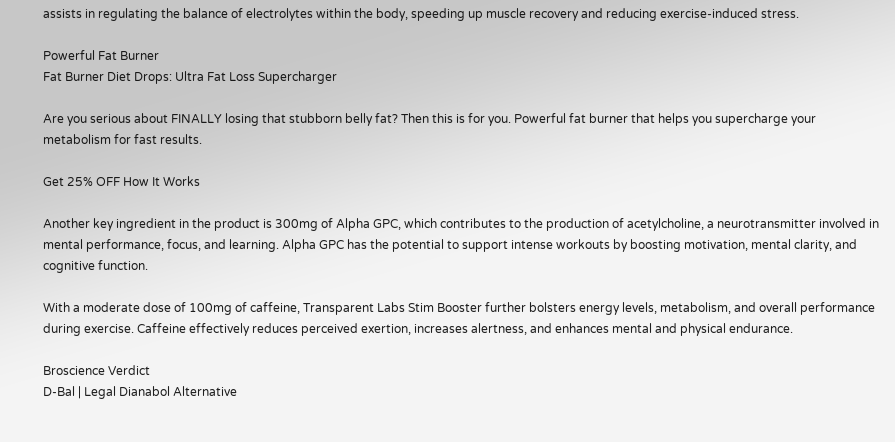assists in regulating the balance of electrolytes within the body, speeding up muscle recovery and reducing exercise-induced stress.

Powerful Fat Burner
Fat Burner Diet Drops: Ultra Fat Loss Supercharger

Are you serious about FINALLY losing that stubborn belly fat? Then this is for you. Powerful fat burner that helps you supercharge your metabolism for fast results.

Get 25% OFF How It Works

Another key ingredient in the product is 300mg of Alpha GPC, which contributes to the production of acetylcholine, a neurotransmitter involved in mental performance, focus, and learning. Alpha GPC has the potential to support intense workouts by boosting motivation, mental clarity, and cognitive function.

With a moderate dose of 100mg of caffeine, Transparent Labs Stim Booster further bolsters energy levels, metabolism, and overall performance during exercise. Caffeine effectively reduces perceived exertion, increases alertness, and enhances mental and physical endurance.

Broscience Verdict
D-Bal | Legal Dianabol Alternative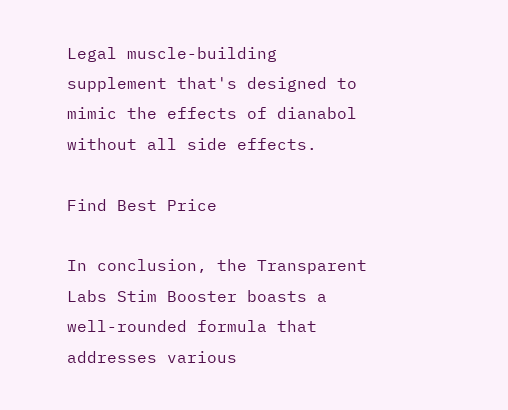Legal muscle-building supplement that's designed to mimic the effects of dianabol without all side effects.

Find Best Price

In conclusion, the Transparent Labs Stim Booster boasts a well-rounded formula that addresses various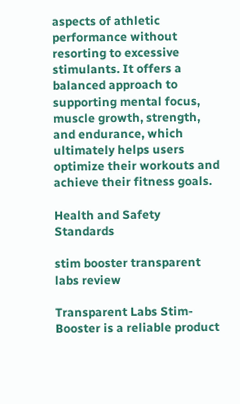aspects of athletic performance without resorting to excessive stimulants. It offers a balanced approach to supporting mental focus, muscle growth, strength, and endurance, which ultimately helps users optimize their workouts and achieve their fitness goals.

Health and Safety Standards

stim booster transparent labs review

Transparent Labs Stim-Booster is a reliable product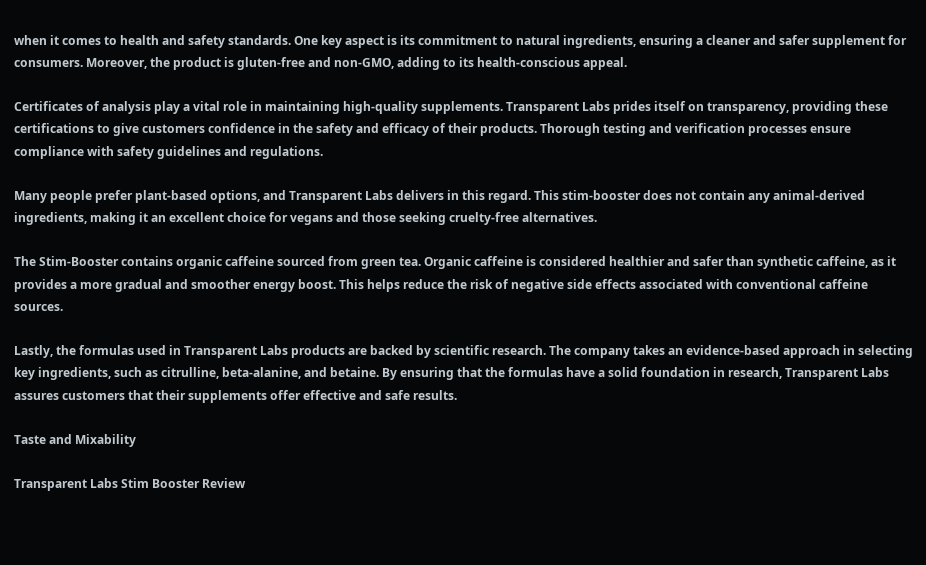when it comes to health and safety standards. One key aspect is its commitment to natural ingredients, ensuring a cleaner and safer supplement for consumers. Moreover, the product is gluten-free and non-GMO, adding to its health-conscious appeal.

Certificates of analysis play a vital role in maintaining high-quality supplements. Transparent Labs prides itself on transparency, providing these certifications to give customers confidence in the safety and efficacy of their products. Thorough testing and verification processes ensure compliance with safety guidelines and regulations.

Many people prefer plant-based options, and Transparent Labs delivers in this regard. This stim-booster does not contain any animal-derived ingredients, making it an excellent choice for vegans and those seeking cruelty-free alternatives.

The Stim-Booster contains organic caffeine sourced from green tea. Organic caffeine is considered healthier and safer than synthetic caffeine, as it provides a more gradual and smoother energy boost. This helps reduce the risk of negative side effects associated with conventional caffeine sources.

Lastly, the formulas used in Transparent Labs products are backed by scientific research. The company takes an evidence-based approach in selecting key ingredients, such as citrulline, beta-alanine, and betaine. By ensuring that the formulas have a solid foundation in research, Transparent Labs assures customers that their supplements offer effective and safe results.

Taste and Mixability

Transparent Labs Stim Booster Review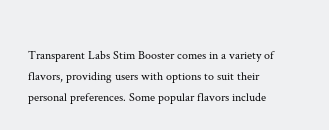Transparent Labs Stim Booster comes in a variety of flavors, providing users with options to suit their personal preferences. Some popular flavors include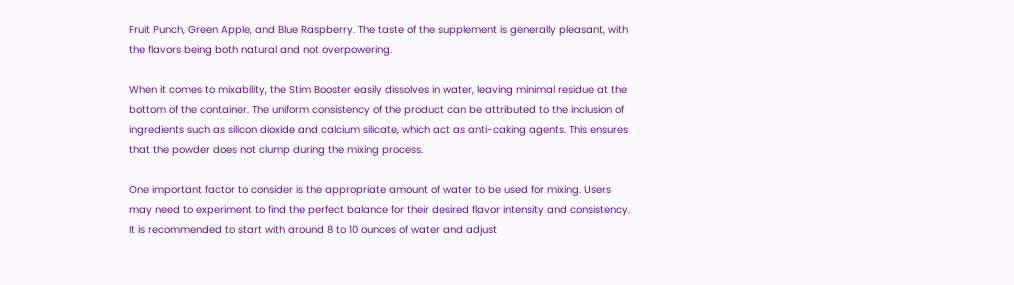Fruit Punch, Green Apple, and Blue Raspberry. The taste of the supplement is generally pleasant, with the flavors being both natural and not overpowering.

When it comes to mixability, the Stim Booster easily dissolves in water, leaving minimal residue at the bottom of the container. The uniform consistency of the product can be attributed to the inclusion of ingredients such as silicon dioxide and calcium silicate, which act as anti-caking agents. This ensures that the powder does not clump during the mixing process.

One important factor to consider is the appropriate amount of water to be used for mixing. Users may need to experiment to find the perfect balance for their desired flavor intensity and consistency. It is recommended to start with around 8 to 10 ounces of water and adjust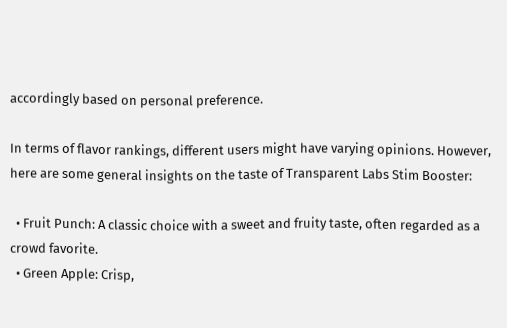accordingly based on personal preference.

In terms of flavor rankings, different users might have varying opinions. However, here are some general insights on the taste of Transparent Labs Stim Booster:

  • Fruit Punch: A classic choice with a sweet and fruity taste, often regarded as a crowd favorite.
  • Green Apple: Crisp,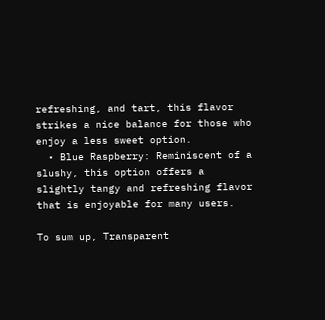refreshing, and tart, this flavor strikes a nice balance for those who enjoy a less sweet option.
  • Blue Raspberry: Reminiscent of a slushy, this option offers a slightly tangy and refreshing flavor that is enjoyable for many users.

To sum up, Transparent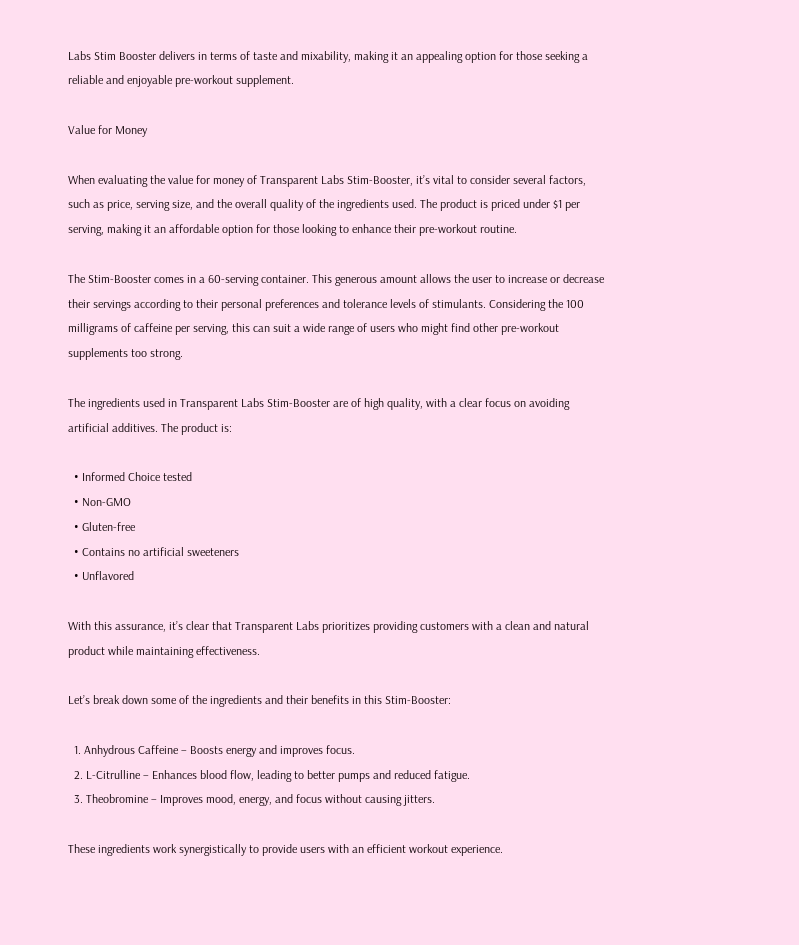Labs Stim Booster delivers in terms of taste and mixability, making it an appealing option for those seeking a reliable and enjoyable pre-workout supplement.

Value for Money

When evaluating the value for money of Transparent Labs Stim-Booster, it’s vital to consider several factors, such as price, serving size, and the overall quality of the ingredients used. The product is priced under $1 per serving, making it an affordable option for those looking to enhance their pre-workout routine.

The Stim-Booster comes in a 60-serving container. This generous amount allows the user to increase or decrease their servings according to their personal preferences and tolerance levels of stimulants. Considering the 100 milligrams of caffeine per serving, this can suit a wide range of users who might find other pre-workout supplements too strong.

The ingredients used in Transparent Labs Stim-Booster are of high quality, with a clear focus on avoiding artificial additives. The product is:

  • Informed Choice tested
  • Non-GMO
  • Gluten-free
  • Contains no artificial sweeteners
  • Unflavored

With this assurance, it’s clear that Transparent Labs prioritizes providing customers with a clean and natural product while maintaining effectiveness.

Let’s break down some of the ingredients and their benefits in this Stim-Booster:

  1. Anhydrous Caffeine – Boosts energy and improves focus.
  2. L-Citrulline – Enhances blood flow, leading to better pumps and reduced fatigue.
  3. Theobromine – Improves mood, energy, and focus without causing jitters.

These ingredients work synergistically to provide users with an efficient workout experience.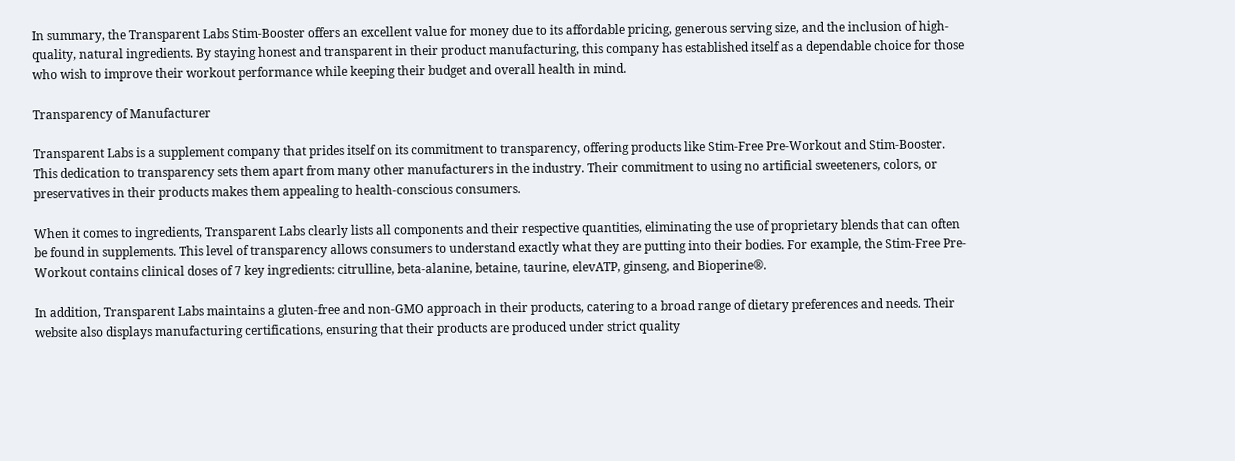In summary, the Transparent Labs Stim-Booster offers an excellent value for money due to its affordable pricing, generous serving size, and the inclusion of high-quality, natural ingredients. By staying honest and transparent in their product manufacturing, this company has established itself as a dependable choice for those who wish to improve their workout performance while keeping their budget and overall health in mind.

Transparency of Manufacturer

Transparent Labs is a supplement company that prides itself on its commitment to transparency, offering products like Stim-Free Pre-Workout and Stim-Booster. This dedication to transparency sets them apart from many other manufacturers in the industry. Their commitment to using no artificial sweeteners, colors, or preservatives in their products makes them appealing to health-conscious consumers.

When it comes to ingredients, Transparent Labs clearly lists all components and their respective quantities, eliminating the use of proprietary blends that can often be found in supplements. This level of transparency allows consumers to understand exactly what they are putting into their bodies. For example, the Stim-Free Pre-Workout contains clinical doses of 7 key ingredients: citrulline, beta-alanine, betaine, taurine, elevATP, ginseng, and Bioperine®.

In addition, Transparent Labs maintains a gluten-free and non-GMO approach in their products, catering to a broad range of dietary preferences and needs. Their website also displays manufacturing certifications, ensuring that their products are produced under strict quality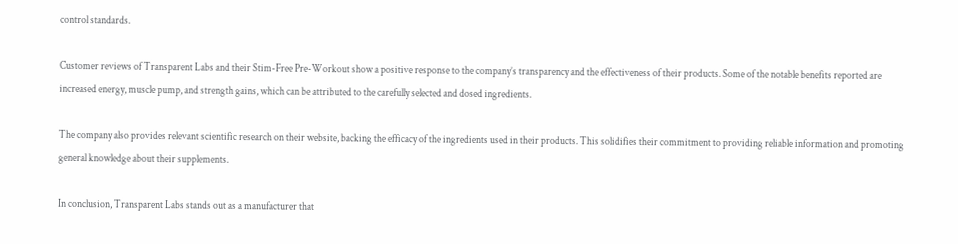control standards.

Customer reviews of Transparent Labs and their Stim-Free Pre-Workout show a positive response to the company’s transparency and the effectiveness of their products. Some of the notable benefits reported are increased energy, muscle pump, and strength gains, which can be attributed to the carefully selected and dosed ingredients.

The company also provides relevant scientific research on their website, backing the efficacy of the ingredients used in their products. This solidifies their commitment to providing reliable information and promoting general knowledge about their supplements.

In conclusion, Transparent Labs stands out as a manufacturer that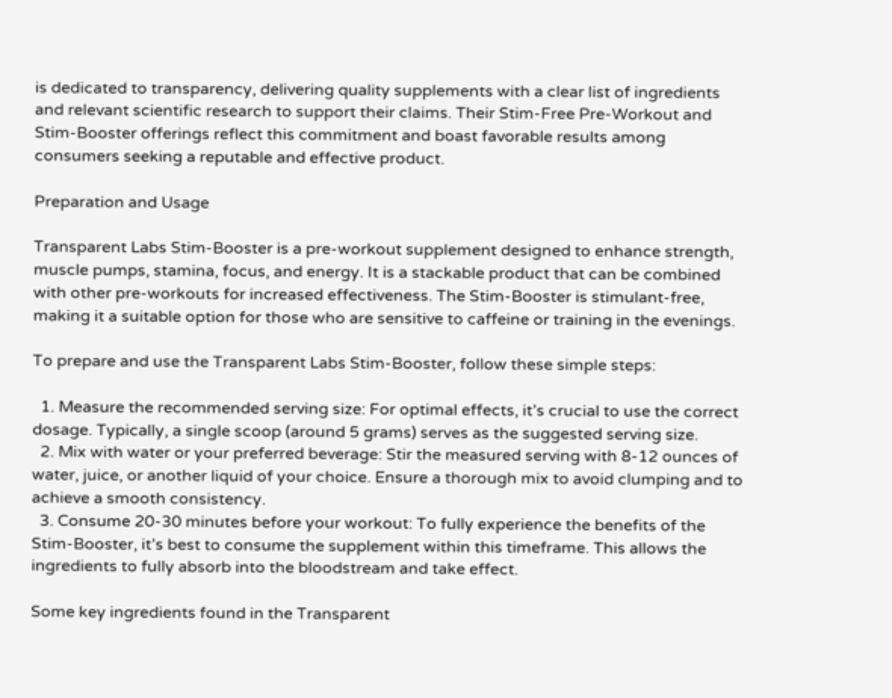is dedicated to transparency, delivering quality supplements with a clear list of ingredients and relevant scientific research to support their claims. Their Stim-Free Pre-Workout and Stim-Booster offerings reflect this commitment and boast favorable results among consumers seeking a reputable and effective product.

Preparation and Usage

Transparent Labs Stim-Booster is a pre-workout supplement designed to enhance strength, muscle pumps, stamina, focus, and energy. It is a stackable product that can be combined with other pre-workouts for increased effectiveness. The Stim-Booster is stimulant-free, making it a suitable option for those who are sensitive to caffeine or training in the evenings.

To prepare and use the Transparent Labs Stim-Booster, follow these simple steps:

  1. Measure the recommended serving size: For optimal effects, it’s crucial to use the correct dosage. Typically, a single scoop (around 5 grams) serves as the suggested serving size.
  2. Mix with water or your preferred beverage: Stir the measured serving with 8-12 ounces of water, juice, or another liquid of your choice. Ensure a thorough mix to avoid clumping and to achieve a smooth consistency.
  3. Consume 20-30 minutes before your workout: To fully experience the benefits of the Stim-Booster, it’s best to consume the supplement within this timeframe. This allows the ingredients to fully absorb into the bloodstream and take effect.

Some key ingredients found in the Transparent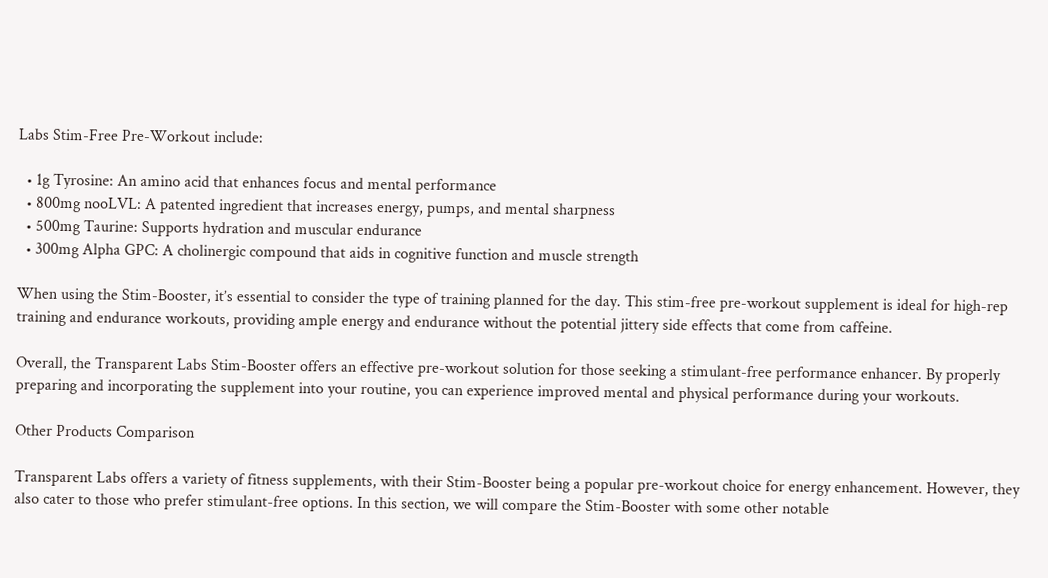Labs Stim-Free Pre-Workout include:

  • 1g Tyrosine: An amino acid that enhances focus and mental performance
  • 800mg nooLVL: A patented ingredient that increases energy, pumps, and mental sharpness
  • 500mg Taurine: Supports hydration and muscular endurance
  • 300mg Alpha GPC: A cholinergic compound that aids in cognitive function and muscle strength

When using the Stim-Booster, it’s essential to consider the type of training planned for the day. This stim-free pre-workout supplement is ideal for high-rep training and endurance workouts, providing ample energy and endurance without the potential jittery side effects that come from caffeine.

Overall, the Transparent Labs Stim-Booster offers an effective pre-workout solution for those seeking a stimulant-free performance enhancer. By properly preparing and incorporating the supplement into your routine, you can experience improved mental and physical performance during your workouts.

Other Products Comparison

Transparent Labs offers a variety of fitness supplements, with their Stim-Booster being a popular pre-workout choice for energy enhancement. However, they also cater to those who prefer stimulant-free options. In this section, we will compare the Stim-Booster with some other notable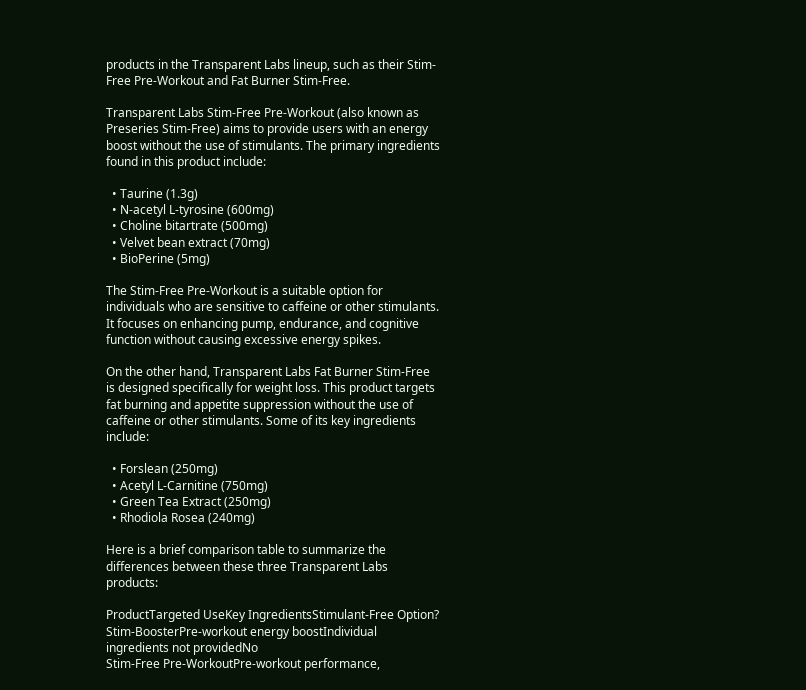products in the Transparent Labs lineup, such as their Stim-Free Pre-Workout and Fat Burner Stim-Free.

Transparent Labs Stim-Free Pre-Workout (also known as Preseries Stim-Free) aims to provide users with an energy boost without the use of stimulants. The primary ingredients found in this product include:

  • Taurine (1.3g)
  • N-acetyl L-tyrosine (600mg)
  • Choline bitartrate (500mg)
  • Velvet bean extract (70mg)
  • BioPerine (5mg)

The Stim-Free Pre-Workout is a suitable option for individuals who are sensitive to caffeine or other stimulants. It focuses on enhancing pump, endurance, and cognitive function without causing excessive energy spikes.

On the other hand, Transparent Labs Fat Burner Stim-Free is designed specifically for weight loss. This product targets fat burning and appetite suppression without the use of caffeine or other stimulants. Some of its key ingredients include:

  • Forslean (250mg)
  • Acetyl L-Carnitine (750mg)
  • Green Tea Extract (250mg)
  • Rhodiola Rosea (240mg)

Here is a brief comparison table to summarize the differences between these three Transparent Labs products:

ProductTargeted UseKey IngredientsStimulant-Free Option?
Stim-BoosterPre-workout energy boostIndividual ingredients not providedNo
Stim-Free Pre-WorkoutPre-workout performance,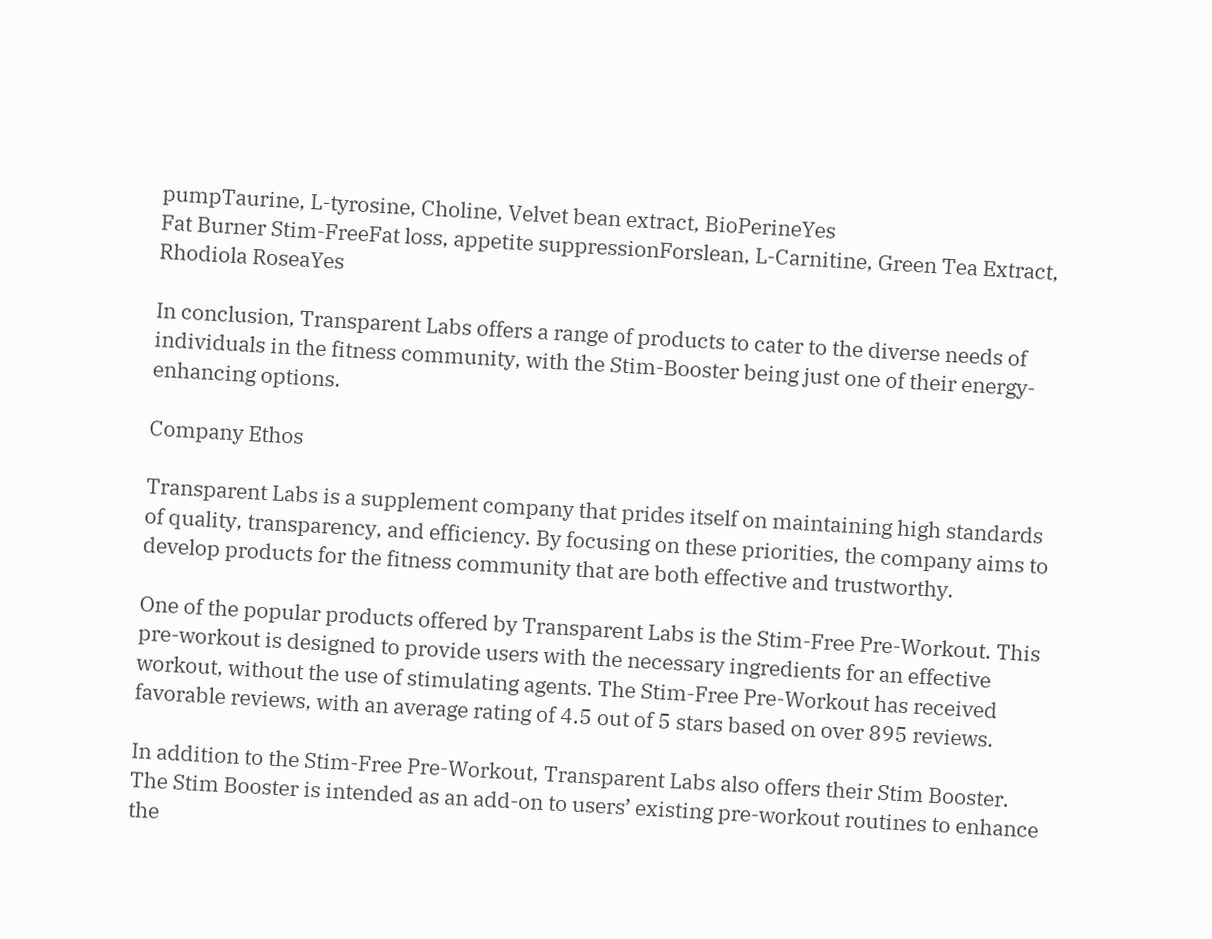pumpTaurine, L-tyrosine, Choline, Velvet bean extract, BioPerineYes
Fat Burner Stim-FreeFat loss, appetite suppressionForslean, L-Carnitine, Green Tea Extract, Rhodiola RoseaYes

In conclusion, Transparent Labs offers a range of products to cater to the diverse needs of individuals in the fitness community, with the Stim-Booster being just one of their energy-enhancing options.

Company Ethos

Transparent Labs is a supplement company that prides itself on maintaining high standards of quality, transparency, and efficiency. By focusing on these priorities, the company aims to develop products for the fitness community that are both effective and trustworthy.

One of the popular products offered by Transparent Labs is the Stim-Free Pre-Workout. This pre-workout is designed to provide users with the necessary ingredients for an effective workout, without the use of stimulating agents. The Stim-Free Pre-Workout has received favorable reviews, with an average rating of 4.5 out of 5 stars based on over 895 reviews.

In addition to the Stim-Free Pre-Workout, Transparent Labs also offers their Stim Booster. The Stim Booster is intended as an add-on to users’ existing pre-workout routines to enhance the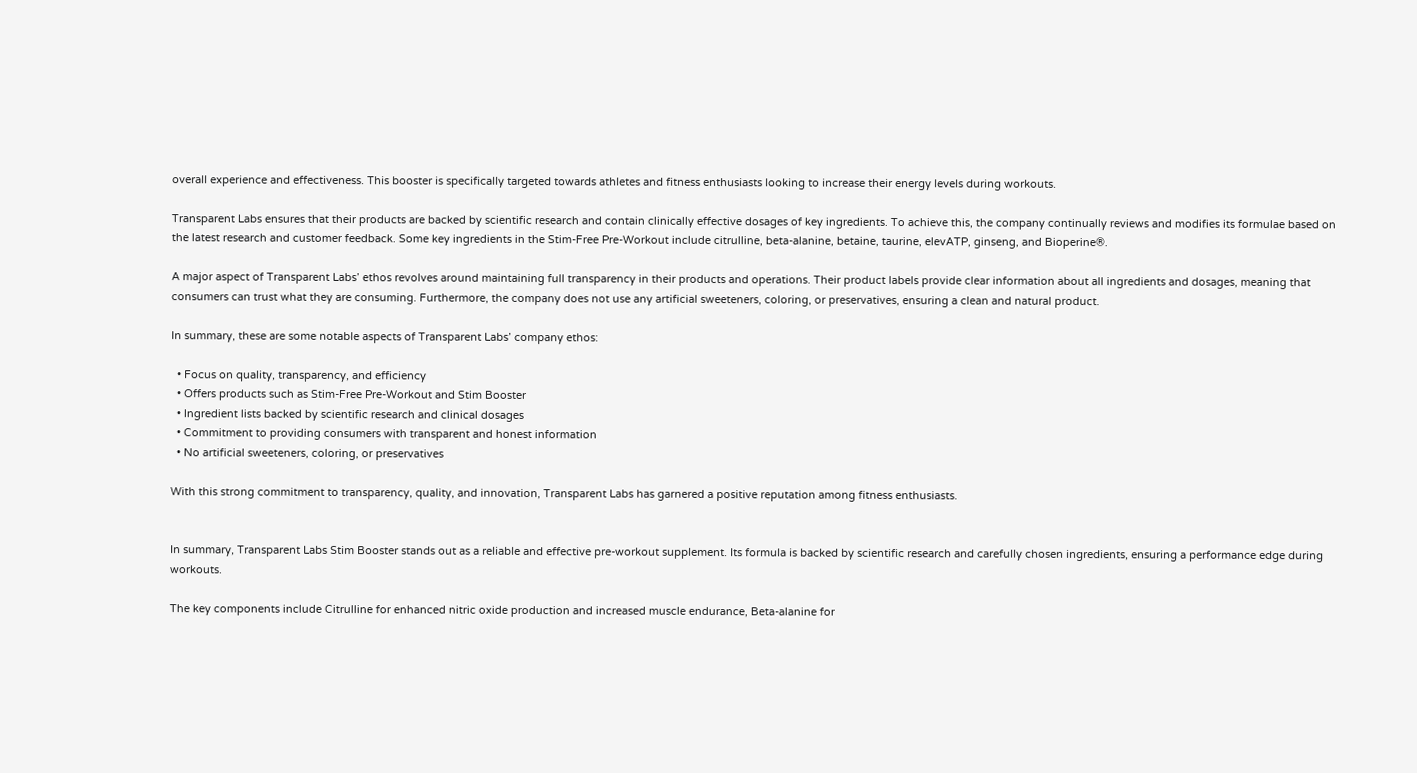overall experience and effectiveness. This booster is specifically targeted towards athletes and fitness enthusiasts looking to increase their energy levels during workouts.

Transparent Labs ensures that their products are backed by scientific research and contain clinically effective dosages of key ingredients. To achieve this, the company continually reviews and modifies its formulae based on the latest research and customer feedback. Some key ingredients in the Stim-Free Pre-Workout include citrulline, beta-alanine, betaine, taurine, elevATP, ginseng, and Bioperine®.

A major aspect of Transparent Labs’ ethos revolves around maintaining full transparency in their products and operations. Their product labels provide clear information about all ingredients and dosages, meaning that consumers can trust what they are consuming. Furthermore, the company does not use any artificial sweeteners, coloring, or preservatives, ensuring a clean and natural product.

In summary, these are some notable aspects of Transparent Labs’ company ethos:

  • Focus on quality, transparency, and efficiency
  • Offers products such as Stim-Free Pre-Workout and Stim Booster
  • Ingredient lists backed by scientific research and clinical dosages
  • Commitment to providing consumers with transparent and honest information
  • No artificial sweeteners, coloring, or preservatives

With this strong commitment to transparency, quality, and innovation, Transparent Labs has garnered a positive reputation among fitness enthusiasts.


In summary, Transparent Labs Stim Booster stands out as a reliable and effective pre-workout supplement. Its formula is backed by scientific research and carefully chosen ingredients, ensuring a performance edge during workouts.

The key components include Citrulline for enhanced nitric oxide production and increased muscle endurance, Beta-alanine for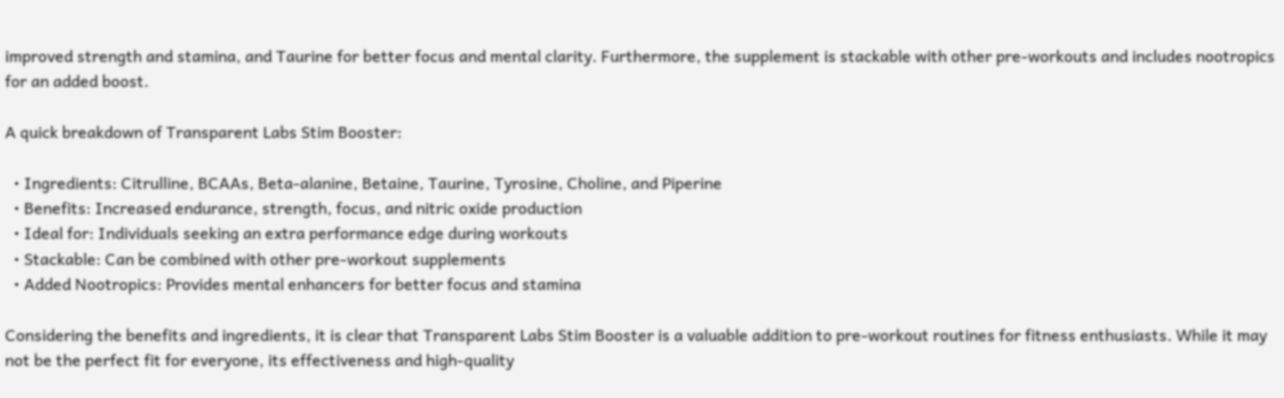improved strength and stamina, and Taurine for better focus and mental clarity. Furthermore, the supplement is stackable with other pre-workouts and includes nootropics for an added boost.

A quick breakdown of Transparent Labs Stim Booster:

  • Ingredients: Citrulline, BCAAs, Beta-alanine, Betaine, Taurine, Tyrosine, Choline, and Piperine
  • Benefits: Increased endurance, strength, focus, and nitric oxide production
  • Ideal for: Individuals seeking an extra performance edge during workouts
  • Stackable: Can be combined with other pre-workout supplements
  • Added Nootropics: Provides mental enhancers for better focus and stamina

Considering the benefits and ingredients, it is clear that Transparent Labs Stim Booster is a valuable addition to pre-workout routines for fitness enthusiasts. While it may not be the perfect fit for everyone, its effectiveness and high-quality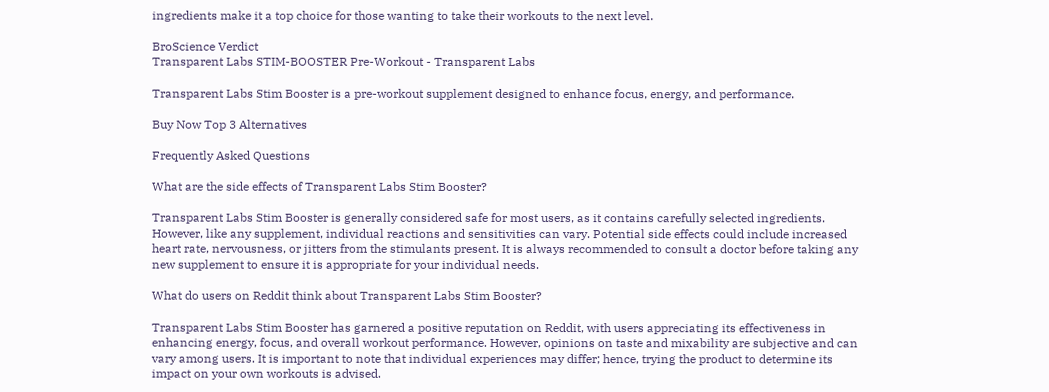ingredients make it a top choice for those wanting to take their workouts to the next level.

BroScience Verdict
Transparent Labs STIM-BOOSTER Pre-Workout - Transparent Labs

Transparent Labs Stim Booster is a pre-workout supplement designed to enhance focus, energy, and performance.

Buy Now Top 3 Alternatives

Frequently Asked Questions

What are the side effects of Transparent Labs Stim Booster?

Transparent Labs Stim Booster is generally considered safe for most users, as it contains carefully selected ingredients. However, like any supplement, individual reactions and sensitivities can vary. Potential side effects could include increased heart rate, nervousness, or jitters from the stimulants present. It is always recommended to consult a doctor before taking any new supplement to ensure it is appropriate for your individual needs.

What do users on Reddit think about Transparent Labs Stim Booster?

Transparent Labs Stim Booster has garnered a positive reputation on Reddit, with users appreciating its effectiveness in enhancing energy, focus, and overall workout performance. However, opinions on taste and mixability are subjective and can vary among users. It is important to note that individual experiences may differ; hence, trying the product to determine its impact on your own workouts is advised.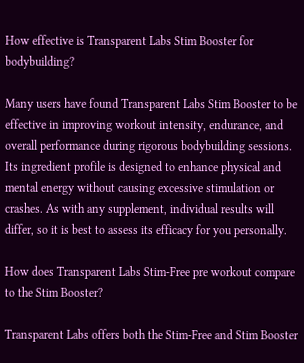How effective is Transparent Labs Stim Booster for bodybuilding?

Many users have found Transparent Labs Stim Booster to be effective in improving workout intensity, endurance, and overall performance during rigorous bodybuilding sessions. Its ingredient profile is designed to enhance physical and mental energy without causing excessive stimulation or crashes. As with any supplement, individual results will differ, so it is best to assess its efficacy for you personally.

How does Transparent Labs Stim-Free pre workout compare to the Stim Booster?

Transparent Labs offers both the Stim-Free and Stim Booster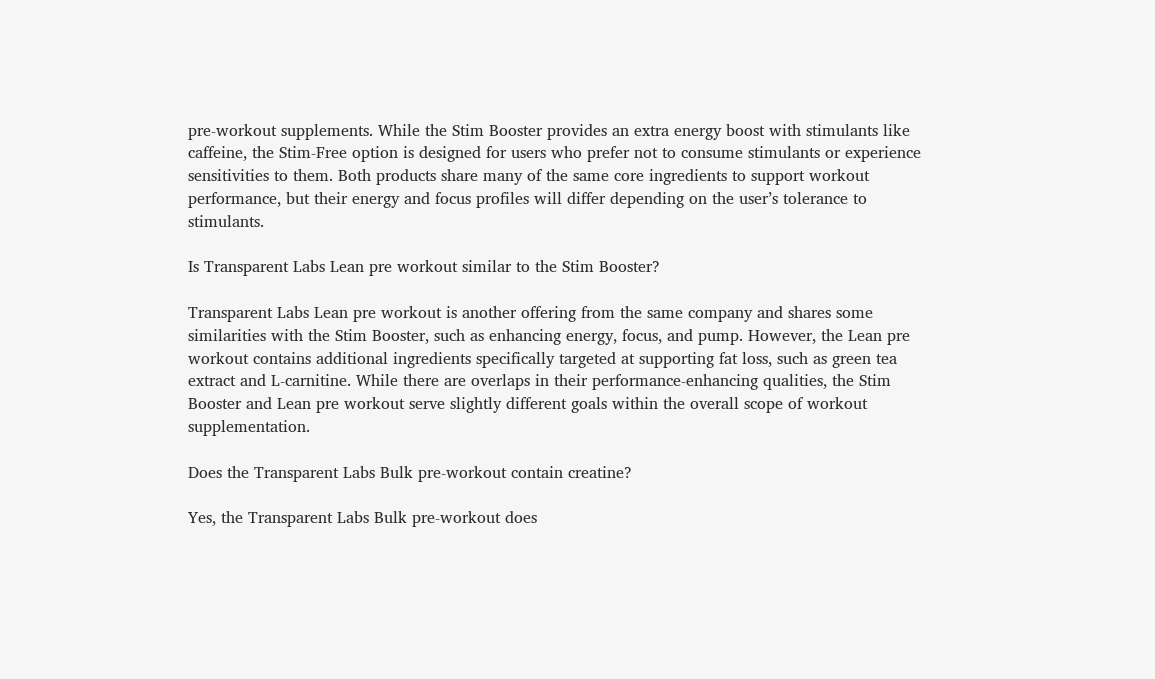pre-workout supplements. While the Stim Booster provides an extra energy boost with stimulants like caffeine, the Stim-Free option is designed for users who prefer not to consume stimulants or experience sensitivities to them. Both products share many of the same core ingredients to support workout performance, but their energy and focus profiles will differ depending on the user’s tolerance to stimulants.

Is Transparent Labs Lean pre workout similar to the Stim Booster?

Transparent Labs Lean pre workout is another offering from the same company and shares some similarities with the Stim Booster, such as enhancing energy, focus, and pump. However, the Lean pre workout contains additional ingredients specifically targeted at supporting fat loss, such as green tea extract and L-carnitine. While there are overlaps in their performance-enhancing qualities, the Stim Booster and Lean pre workout serve slightly different goals within the overall scope of workout supplementation.

Does the Transparent Labs Bulk pre-workout contain creatine?

Yes, the Transparent Labs Bulk pre-workout does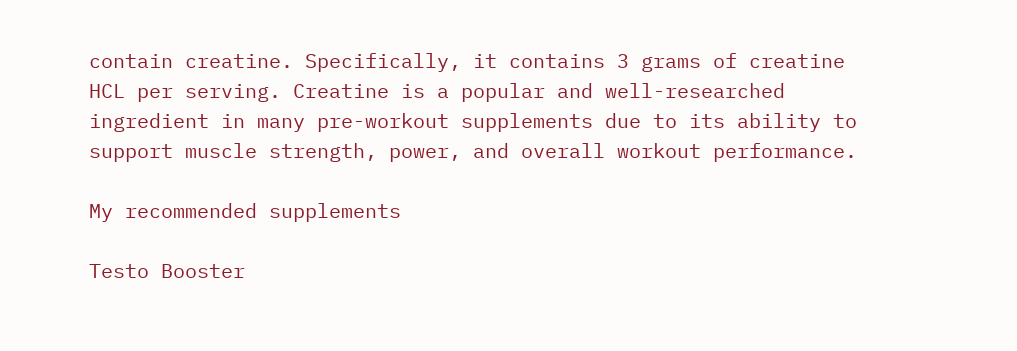contain creatine. Specifically, it contains 3 grams of creatine HCL per serving. Creatine is a popular and well-researched ingredient in many pre-workout supplements due to its ability to support muscle strength, power, and overall workout performance.

My recommended supplements

Testo Booster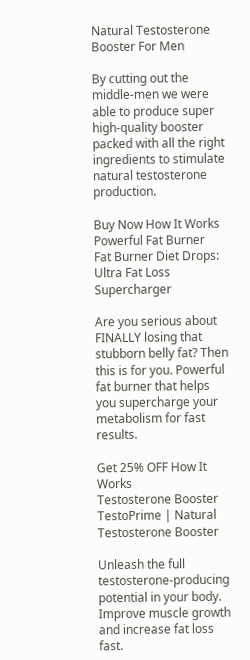Natural Testosterone Booster For Men

By cutting out the middle-men we were able to produce super high-quality booster packed with all the right ingredients to stimulate natural testosterone production.

Buy Now How It Works
Powerful Fat Burner
Fat Burner Diet Drops: Ultra Fat Loss Supercharger

Are you serious about FINALLY losing that stubborn belly fat? Then this is for you. Powerful fat burner that helps you supercharge your metabolism for fast results.

Get 25% OFF How It Works
Testosterone Booster
TestoPrime | Natural Testosterone Booster

Unleash the full testosterone-producing potential in your body. Improve muscle growth and increase fat loss fast.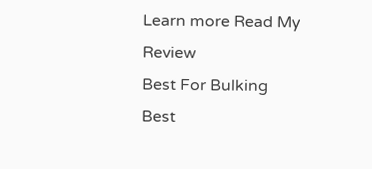Learn more Read My Review
Best For Bulking
Best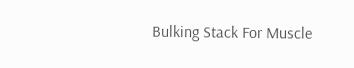Bulking Stack For Muscle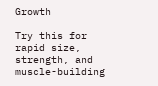Growth

Try this for rapid size, strength, and muscle-building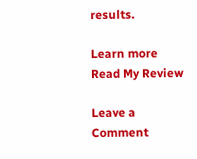results.

Learn more Read My Review

Leave a Comment